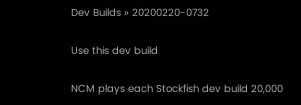Dev Builds » 20200220-0732

Use this dev build

NCM plays each Stockfish dev build 20,000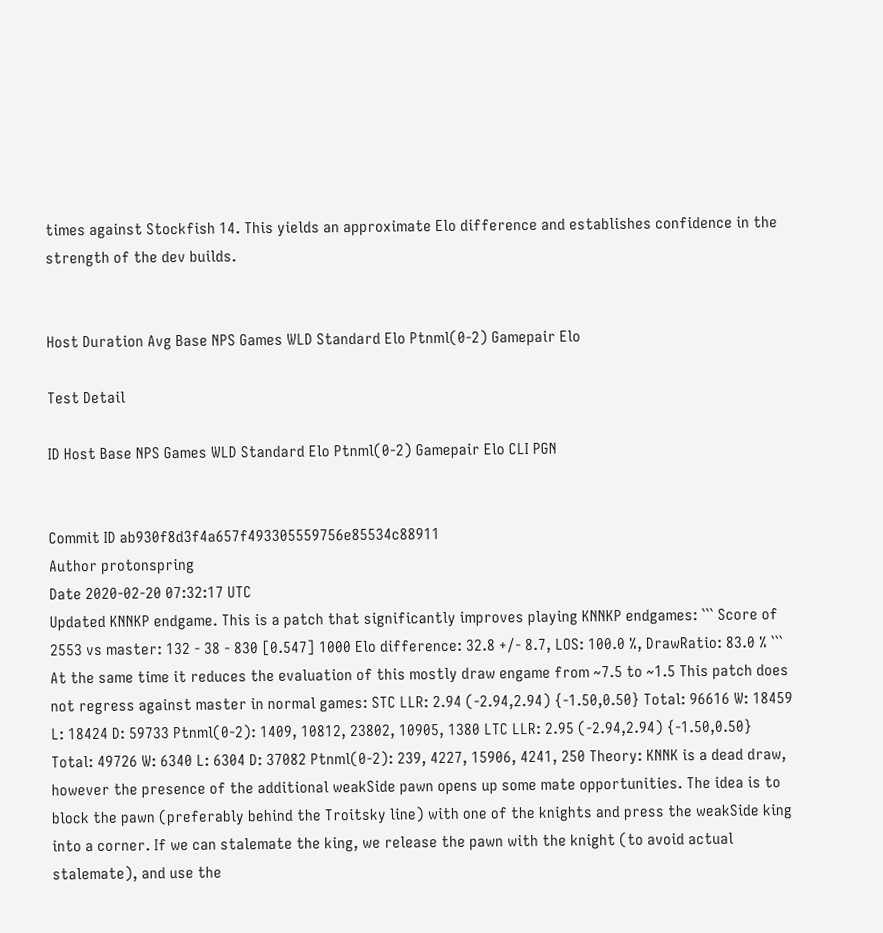times against Stockfish 14. This yields an approximate Elo difference and establishes confidence in the strength of the dev builds.


Host Duration Avg Base NPS Games WLD Standard Elo Ptnml(0-2) Gamepair Elo

Test Detail

ID Host Base NPS Games WLD Standard Elo Ptnml(0-2) Gamepair Elo CLI PGN


Commit ID ab930f8d3f4a657f493305559756e85534c88911
Author protonspring
Date 2020-02-20 07:32:17 UTC
Updated KNNKP endgame. This is a patch that significantly improves playing KNNKP endgames: ``` Score of 2553 vs master: 132 - 38 - 830 [0.547] 1000 Elo difference: 32.8 +/- 8.7, LOS: 100.0 %, DrawRatio: 83.0 % ``` At the same time it reduces the evaluation of this mostly draw engame from ~7.5 to ~1.5 This patch does not regress against master in normal games: STC LLR: 2.94 (-2.94,2.94) {-1.50,0.50} Total: 96616 W: 18459 L: 18424 D: 59733 Ptnml(0-2): 1409, 10812, 23802, 10905, 1380 LTC LLR: 2.95 (-2.94,2.94) {-1.50,0.50} Total: 49726 W: 6340 L: 6304 D: 37082 Ptnml(0-2): 239, 4227, 15906, 4241, 250 Theory: KNNK is a dead draw, however the presence of the additional weakSide pawn opens up some mate opportunities. The idea is to block the pawn (preferably behind the Troitsky line) with one of the knights and press the weakSide king into a corner. If we can stalemate the king, we release the pawn with the knight (to avoid actual stalemate), and use the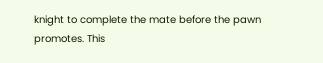knight to complete the mate before the pawn promotes. This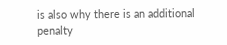is also why there is an additional penalty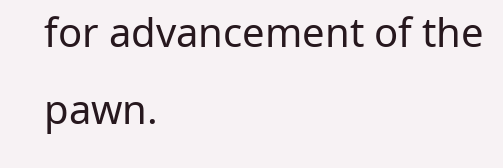for advancement of the pawn.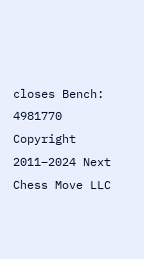closes Bench: 4981770
Copyright 2011–2024 Next Chess Move LLC